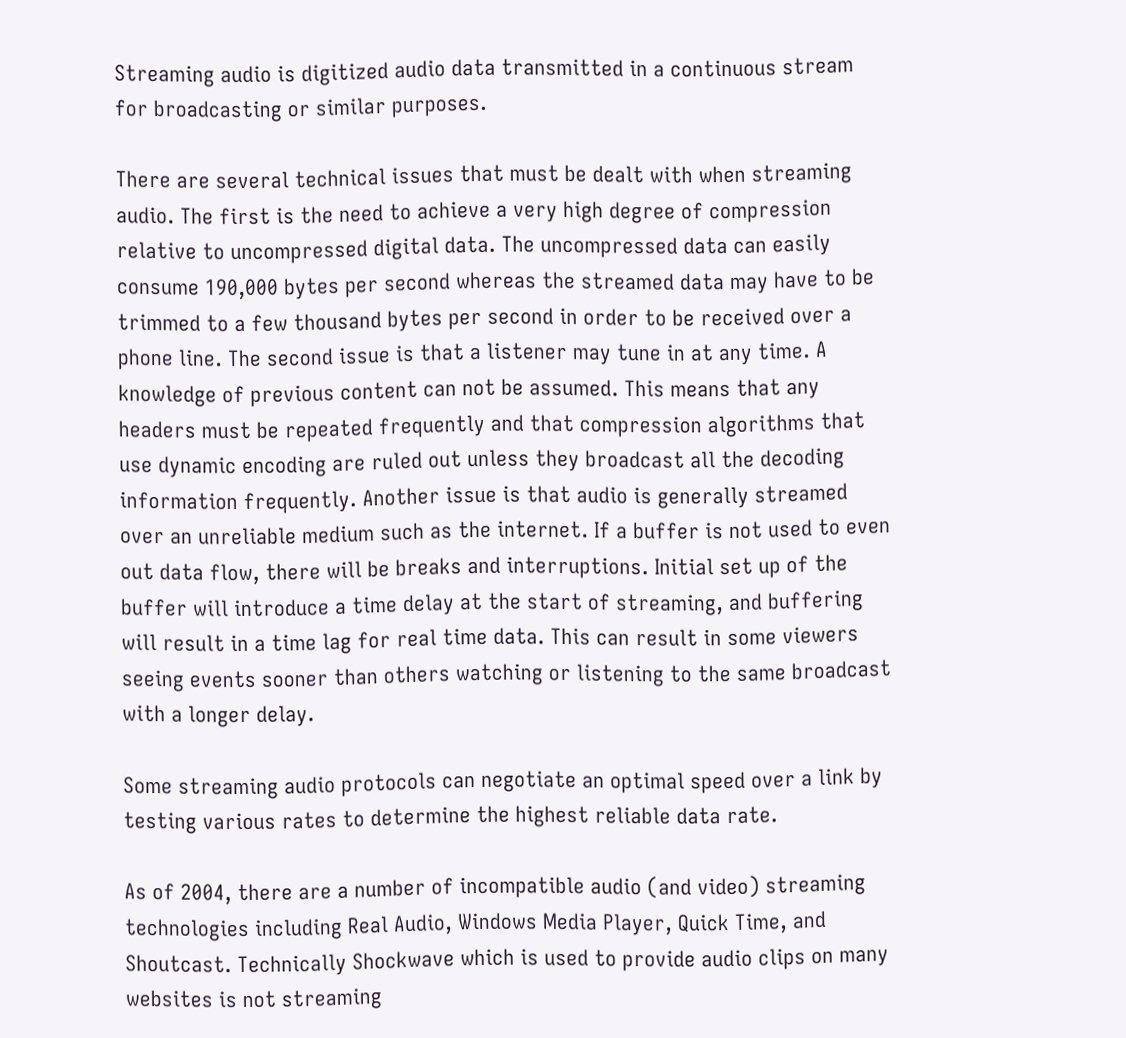Streaming audio is digitized audio data transmitted in a continuous stream for broadcasting or similar purposes.

There are several technical issues that must be dealt with when streaming audio. The first is the need to achieve a very high degree of compression relative to uncompressed digital data. The uncompressed data can easily consume 190,000 bytes per second whereas the streamed data may have to be trimmed to a few thousand bytes per second in order to be received over a phone line. The second issue is that a listener may tune in at any time. A knowledge of previous content can not be assumed. This means that any headers must be repeated frequently and that compression algorithms that use dynamic encoding are ruled out unless they broadcast all the decoding information frequently. Another issue is that audio is generally streamed over an unreliable medium such as the internet. If a buffer is not used to even out data flow, there will be breaks and interruptions. Initial set up of the buffer will introduce a time delay at the start of streaming, and buffering will result in a time lag for real time data. This can result in some viewers seeing events sooner than others watching or listening to the same broadcast with a longer delay.

Some streaming audio protocols can negotiate an optimal speed over a link by testing various rates to determine the highest reliable data rate.

As of 2004, there are a number of incompatible audio (and video) streaming technologies including Real Audio, Windows Media Player, Quick Time, and Shoutcast. Technically Shockwave which is used to provide audio clips on many websites is not streaming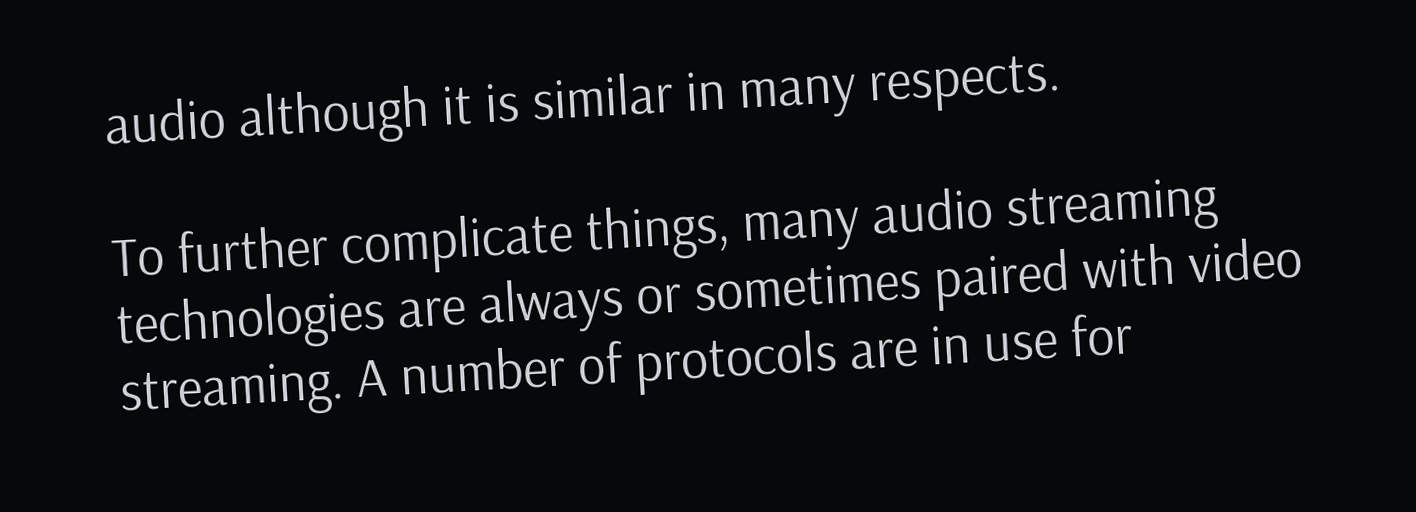audio although it is similar in many respects.

To further complicate things, many audio streaming technologies are always or sometimes paired with video streaming. A number of protocols are in use for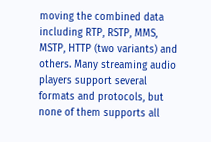moving the combined data including RTP, RSTP, MMS, MSTP, HTTP (two variants) and others. Many streaming audio players support several formats and protocols, but none of them supports all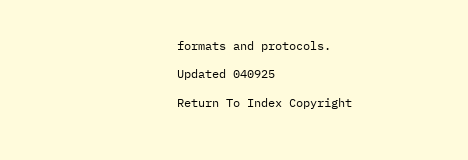formats and protocols.

Updated 040925

Return To Index Copyright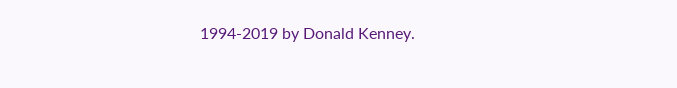1994-2019 by Donald Kenney.